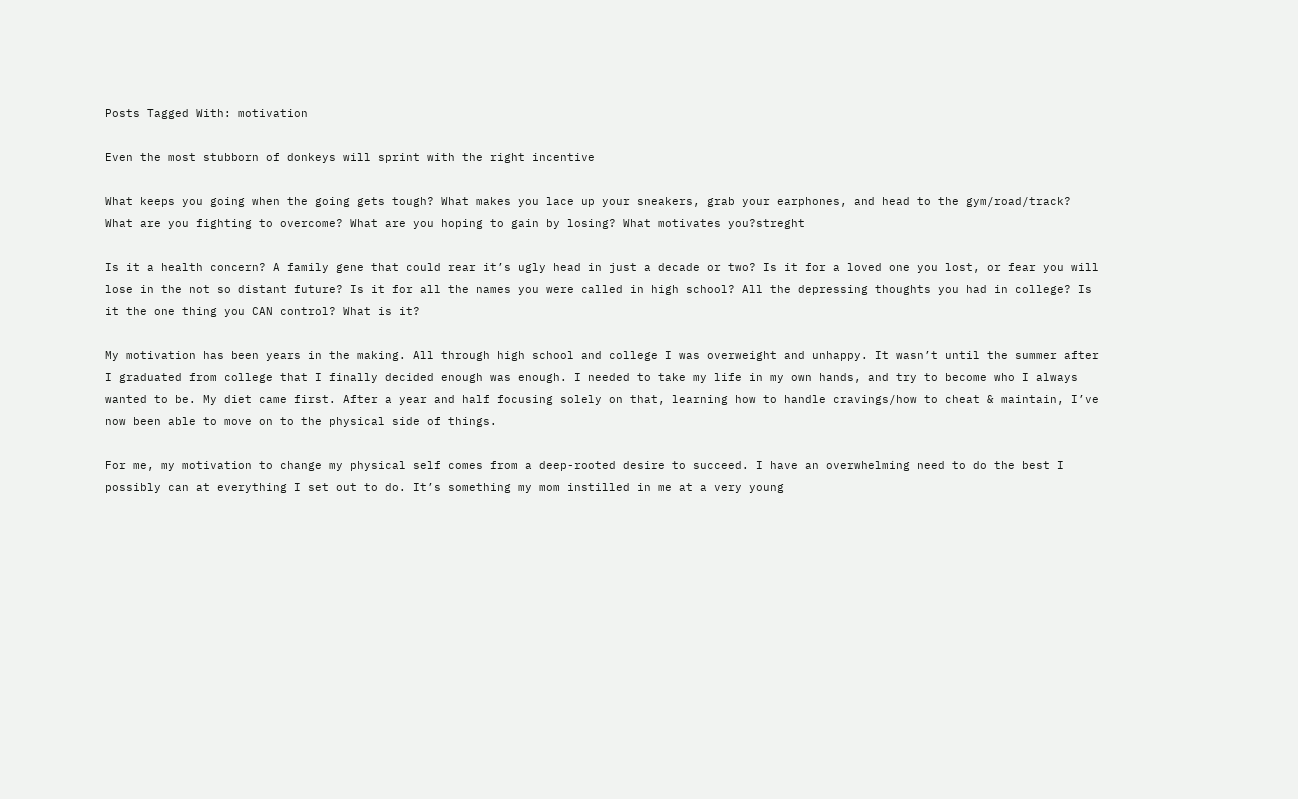Posts Tagged With: motivation

Even the most stubborn of donkeys will sprint with the right incentive

What keeps you going when the going gets tough? What makes you lace up your sneakers, grab your earphones, and head to the gym/road/track? What are you fighting to overcome? What are you hoping to gain by losing? What motivates you?streght

Is it a health concern? A family gene that could rear it’s ugly head in just a decade or two? Is it for a loved one you lost, or fear you will lose in the not so distant future? Is it for all the names you were called in high school? All the depressing thoughts you had in college? Is it the one thing you CAN control? What is it?

My motivation has been years in the making. All through high school and college I was overweight and unhappy. It wasn’t until the summer after I graduated from college that I finally decided enough was enough. I needed to take my life in my own hands, and try to become who I always wanted to be. My diet came first. After a year and half focusing solely on that, learning how to handle cravings/how to cheat & maintain, I’ve now been able to move on to the physical side of things.

For me, my motivation to change my physical self comes from a deep-rooted desire to succeed. I have an overwhelming need to do the best I possibly can at everything I set out to do. It’s something my mom instilled in me at a very young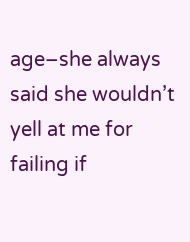age–she always said she wouldn’t yell at me for failing if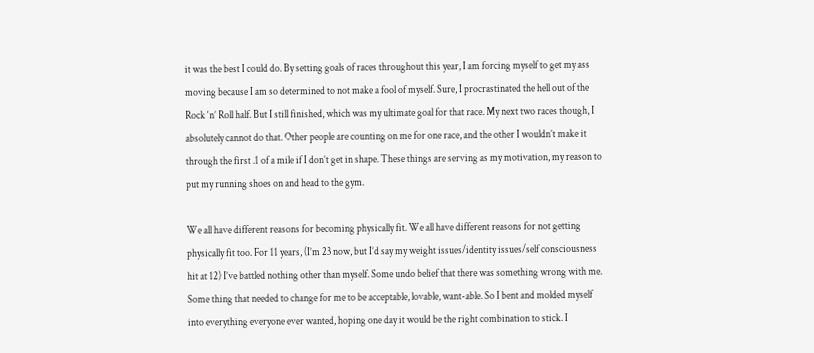it was the best I could do. By setting goals of races throughout this year, I am forcing myself to get my ass moving because I am so determined to not make a fool of myself. Sure, I procrastinated the hell out of the Rock ‘n’ Roll half. But I still finished, which was my ultimate goal for that race. My next two races though, I absolutely cannot do that. Other people are counting on me for one race, and the other I wouldn’t make it through the first .1 of a mile if I don’t get in shape. These things are serving as my motivation, my reason to put my running shoes on and head to the gym.

We all have different reasons for becoming physically fit. We all have different reasons for not getting physically fit too. For 11 years, (I’m 23 now, but I’d say my weight issues/identity issues/self consciousness hit at 12) I’ve battled nothing other than myself. Some undo belief that there was something wrong with me. Some thing that needed to change for me to be acceptable, lovable, want-able. So I bent and molded myself into everything everyone ever wanted, hoping one day it would be the right combination to stick. I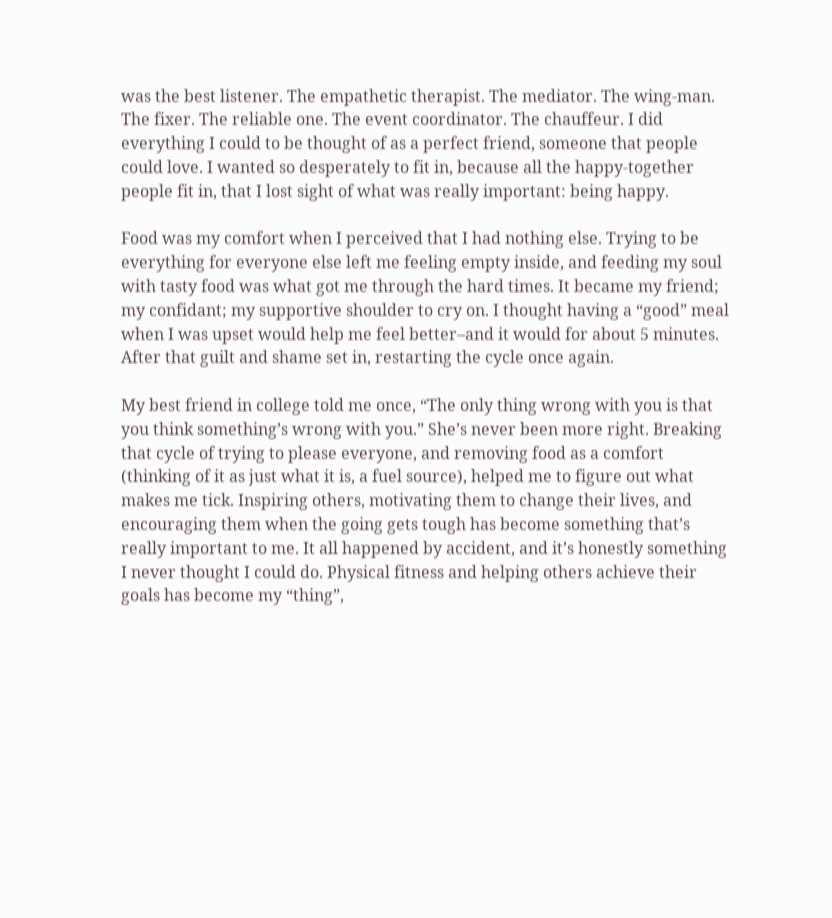was the best listener. The empathetic therapist. The mediator. The wing-man. The fixer. The reliable one. The event coordinator. The chauffeur. I did everything I could to be thought of as a perfect friend, someone that people could love. I wanted so desperately to fit in, because all the happy-together people fit in, that I lost sight of what was really important: being happy.

Food was my comfort when I perceived that I had nothing else. Trying to be everything for everyone else left me feeling empty inside, and feeding my soul with tasty food was what got me through the hard times. It became my friend; my confidant; my supportive shoulder to cry on. I thought having a “good” meal when I was upset would help me feel better–and it would for about 5 minutes. After that guilt and shame set in, restarting the cycle once again.

My best friend in college told me once, “The only thing wrong with you is that you think something’s wrong with you.” She’s never been more right. Breaking that cycle of trying to please everyone, and removing food as a comfort (thinking of it as just what it is, a fuel source), helped me to figure out what makes me tick. Inspiring others, motivating them to change their lives, and encouraging them when the going gets tough has become something that’s really important to me. It all happened by accident, and it’s honestly something I never thought I could do. Physical fitness and helping others achieve their goals has become my “thing”,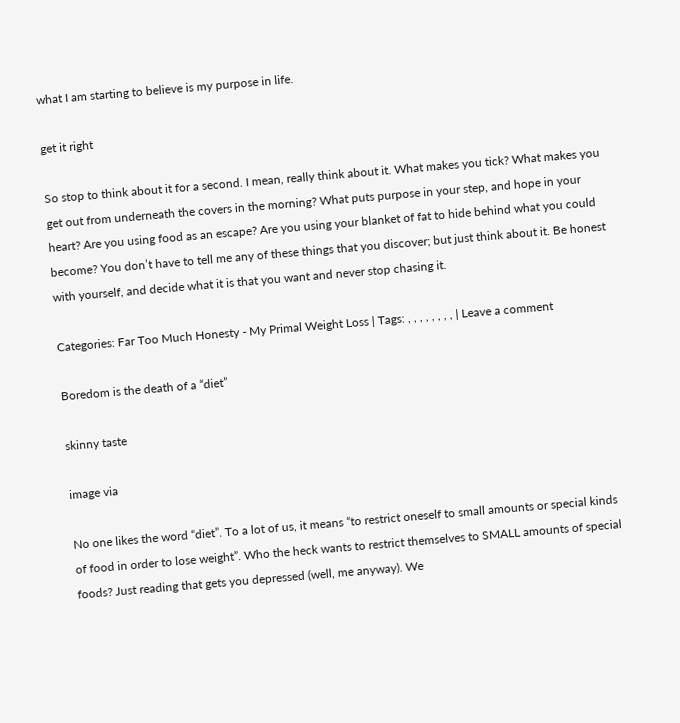what I am starting to believe is my purpose in life.

get it right

So stop to think about it for a second. I mean, really think about it. What makes you tick? What makes you get out from underneath the covers in the morning? What puts purpose in your step, and hope in your heart? Are you using food as an escape? Are you using your blanket of fat to hide behind what you could become? You don’t have to tell me any of these things that you discover; but just think about it. Be honest with yourself, and decide what it is that you want and never stop chasing it.

Categories: Far Too Much Honesty - My Primal Weight Loss | Tags: , , , , , , , , | Leave a comment

Boredom is the death of a “diet”

skinny taste

image via

No one likes the word “diet”. To a lot of us, it means “to restrict oneself to small amounts or special kinds of food in order to lose weight”. Who the heck wants to restrict themselves to SMALL amounts of special foods? Just reading that gets you depressed (well, me anyway). We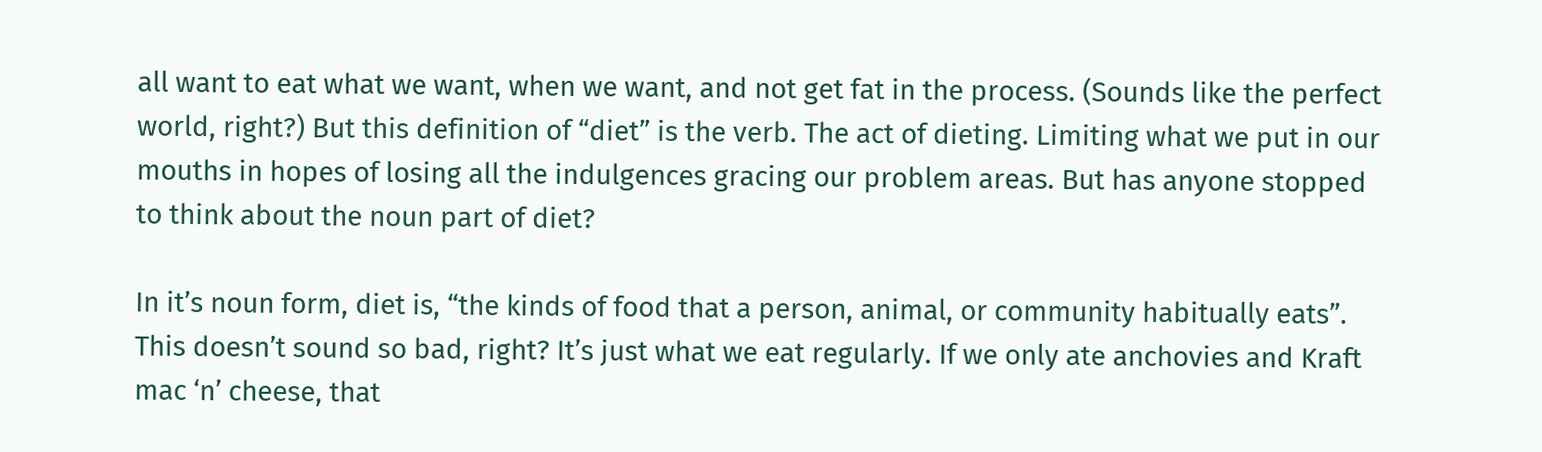all want to eat what we want, when we want, and not get fat in the process. (Sounds like the perfect world, right?) But this definition of “diet” is the verb. The act of dieting. Limiting what we put in our mouths in hopes of losing all the indulgences gracing our problem areas. But has anyone stopped to think about the noun part of diet?

In it’s noun form, diet is, “the kinds of food that a person, animal, or community habitually eats”. This doesn’t sound so bad, right? It’s just what we eat regularly. If we only ate anchovies and Kraft mac ‘n’ cheese, that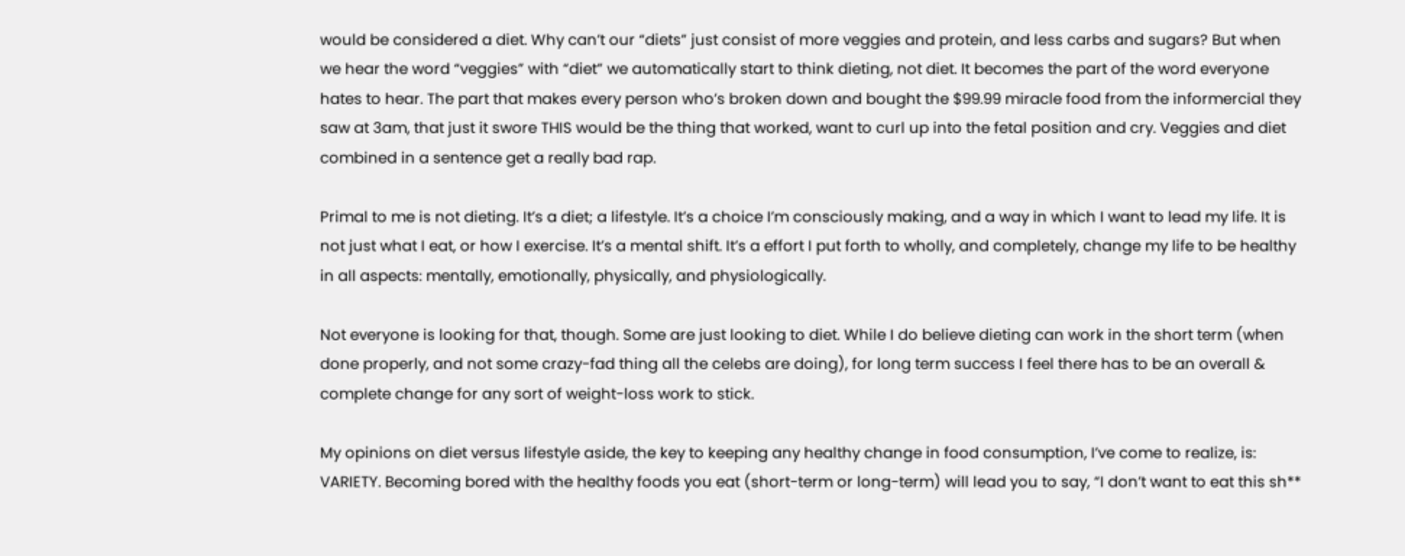would be considered a diet. Why can’t our “diets” just consist of more veggies and protein, and less carbs and sugars? But when we hear the word “veggies” with “diet” we automatically start to think dieting, not diet. It becomes the part of the word everyone hates to hear. The part that makes every person who’s broken down and bought the $99.99 miracle food from the informercial they saw at 3am, that just it swore THIS would be the thing that worked, want to curl up into the fetal position and cry. Veggies and diet combined in a sentence get a really bad rap.

Primal to me is not dieting. It’s a diet; a lifestyle. It’s a choice I’m consciously making, and a way in which I want to lead my life. It is not just what I eat, or how I exercise. It’s a mental shift. It’s a effort I put forth to wholly, and completely, change my life to be healthy in all aspects: mentally, emotionally, physically, and physiologically.

Not everyone is looking for that, though. Some are just looking to diet. While I do believe dieting can work in the short term (when done properly, and not some crazy-fad thing all the celebs are doing), for long term success I feel there has to be an overall & complete change for any sort of weight-loss work to stick.

My opinions on diet versus lifestyle aside, the key to keeping any healthy change in food consumption, I’ve come to realize, is: VARIETY. Becoming bored with the healthy foods you eat (short-term or long-term) will lead you to say, “I don’t want to eat this sh**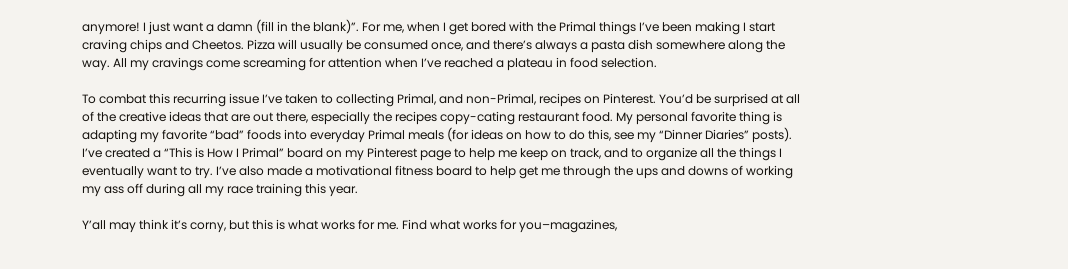anymore! I just want a damn (fill in the blank)”. For me, when I get bored with the Primal things I’ve been making I start craving chips and Cheetos. Pizza will usually be consumed once, and there’s always a pasta dish somewhere along the way. All my cravings come screaming for attention when I’ve reached a plateau in food selection.

To combat this recurring issue I’ve taken to collecting Primal, and non-Primal, recipes on Pinterest. You’d be surprised at all of the creative ideas that are out there, especially the recipes copy-cating restaurant food. My personal favorite thing is adapting my favorite “bad” foods into everyday Primal meals (for ideas on how to do this, see my “Dinner Diaries” posts). I’ve created a “This is How I Primal” board on my Pinterest page to help me keep on track, and to organize all the things I eventually want to try. I’ve also made a motivational fitness board to help get me through the ups and downs of working my ass off during all my race training this year.

Y’all may think it’s corny, but this is what works for me. Find what works for you–magazines,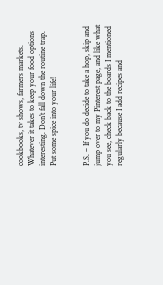cookbooks, tv shows, farmers markets. Whatever it takes to keep your food options interesting. Don’t fall down the routine trap. Put some spice into your life!


P.S. – If you do decide to take a hop, skip and jump over to my Pinterest page, and like what you see, check back to the boards I mentioned regularly because I add recipes and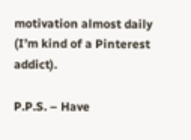motivation almost daily (I’m kind of a Pinterest addict).

P.P.S. – Have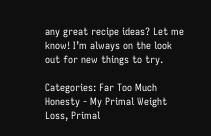any great recipe ideas? Let me know! I’m always on the look out for new things to try.

Categories: Far Too Much Honesty - My Primal Weight Loss, Primal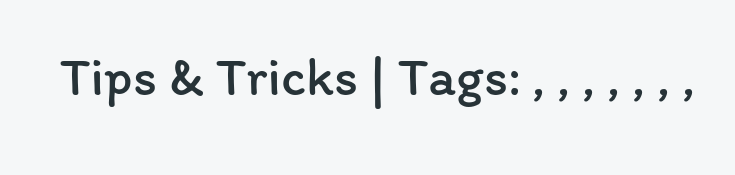Tips & Tricks | Tags: , , , , , , ,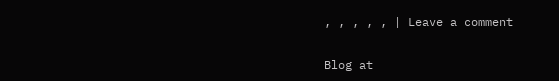, , , , , | Leave a comment

Blog at